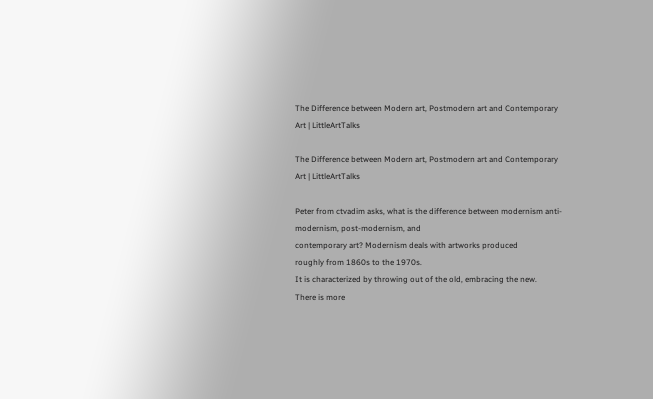The Difference between Modern art, Postmodern art and Contemporary Art | LittleArtTalks

The Difference between Modern art, Postmodern art and Contemporary Art | LittleArtTalks

Peter from ctvadim asks, what is the difference between modernism anti-modernism, post-modernism, and
contemporary art? Modernism deals with artworks produced
roughly from 1860s to the 1970s.
It is characterized by throwing out of the old, embracing the new.
There is more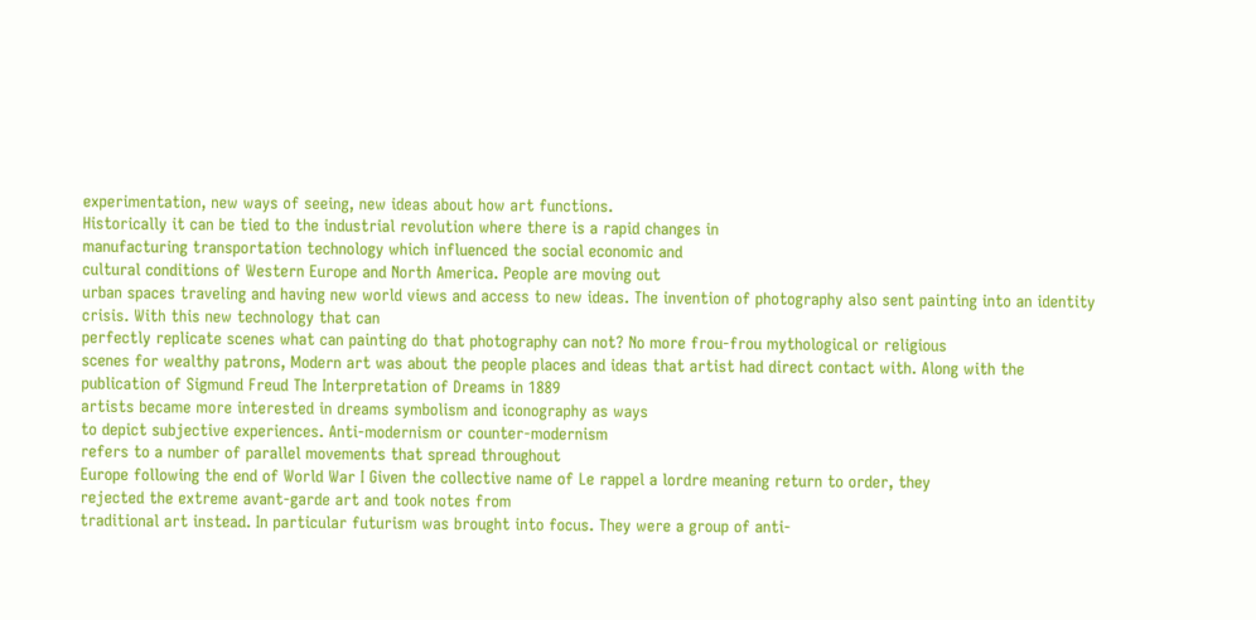experimentation, new ways of seeing, new ideas about how art functions.
Historically it can be tied to the industrial revolution where there is a rapid changes in
manufacturing transportation technology which influenced the social economic and
cultural conditions of Western Europe and North America. People are moving out
urban spaces traveling and having new world views and access to new ideas. The invention of photography also sent painting into an identity crisis. With this new technology that can
perfectly replicate scenes what can painting do that photography can not? No more frou-frou mythological or religious
scenes for wealthy patrons, Modern art was about the people places and ideas that artist had direct contact with. Along with the publication of Sigmund Freud The Interpretation of Dreams in 1889
artists became more interested in dreams symbolism and iconography as ways
to depict subjective experiences. Anti-modernism or counter-modernism
refers to a number of parallel movements that spread throughout
Europe following the end of World War I Given the collective name of Le rappel a lordre meaning return to order, they
rejected the extreme avant-garde art and took notes from
traditional art instead. In particular futurism was brought into focus. They were a group of anti-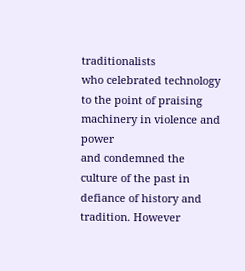traditionalists
who celebrated technology to the point of praising machinery in violence and power
and condemned the culture of the past in defiance of history and tradition. However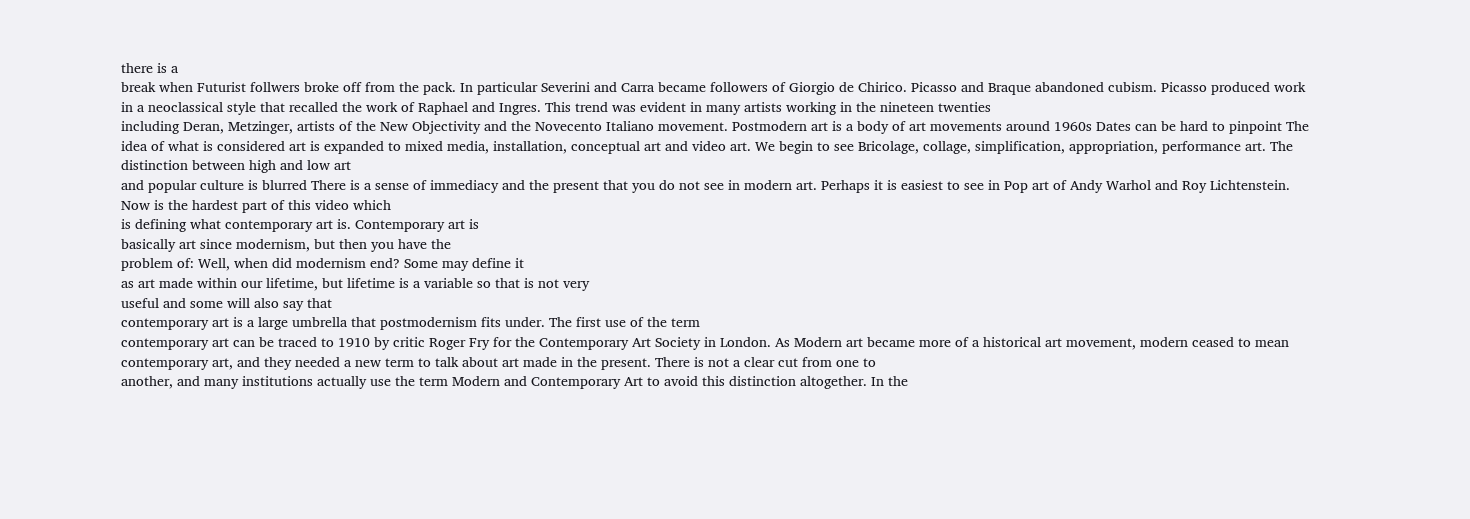there is a
break when Futurist follwers broke off from the pack. In particular Severini and Carra became followers of Giorgio de Chirico. Picasso and Braque abandoned cubism. Picasso produced work in a neoclassical style that recalled the work of Raphael and Ingres. This trend was evident in many artists working in the nineteen twenties
including Deran, Metzinger, artists of the New Objectivity and the Novecento Italiano movement. Postmodern art is a body of art movements around 1960s Dates can be hard to pinpoint The idea of what is considered art is expanded to mixed media, installation, conceptual art and video art. We begin to see Bricolage, collage, simplification, appropriation, performance art. The distinction between high and low art
and popular culture is blurred There is a sense of immediacy and the present that you do not see in modern art. Perhaps it is easiest to see in Pop art of Andy Warhol and Roy Lichtenstein. Now is the hardest part of this video which
is defining what contemporary art is. Contemporary art is
basically art since modernism, but then you have the
problem of: Well, when did modernism end? Some may define it
as art made within our lifetime, but lifetime is a variable so that is not very
useful and some will also say that
contemporary art is a large umbrella that postmodernism fits under. The first use of the term
contemporary art can be traced to 1910 by critic Roger Fry for the Contemporary Art Society in London. As Modern art became more of a historical art movement, modern ceased to mean contemporary art, and they needed a new term to talk about art made in the present. There is not a clear cut from one to
another, and many institutions actually use the term Modern and Contemporary Art to avoid this distinction altogether. In the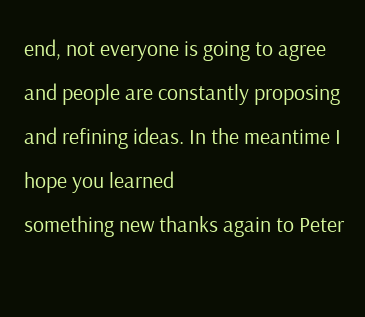end, not everyone is going to agree
and people are constantly proposing and refining ideas. In the meantime I hope you learned
something new thanks again to Peter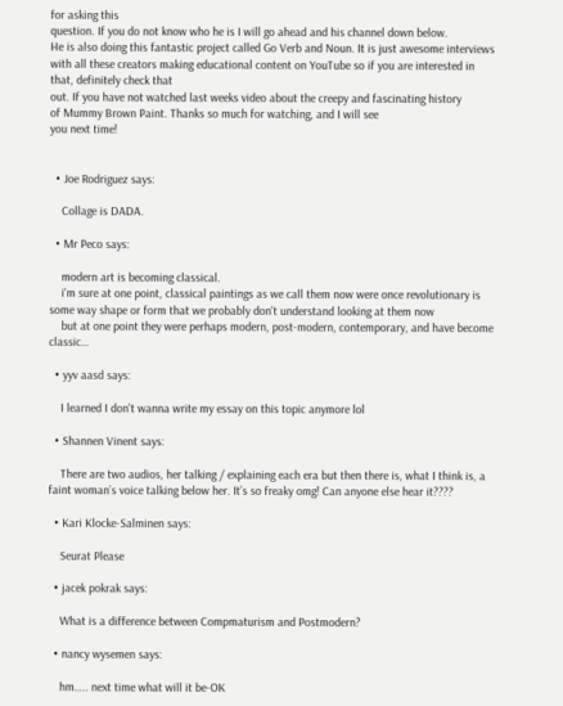for asking this
question. If you do not know who he is I will go ahead and his channel down below.
He is also doing this fantastic project called Go Verb and Noun. It is just awesome interviews with all these creators making educational content on YouTube so if you are interested in that, definitely check that
out. If you have not watched last weeks video about the creepy and fascinating history
of Mummy Brown Paint. Thanks so much for watching, and I will see
you next time!


  • Joe Rodriguez says:

    Collage is DADA.

  • Mr Peco says:

    modern art is becoming classical.
    i'm sure at one point, classical paintings as we call them now were once revolutionary is some way shape or form that we probably don't understand looking at them now
    but at one point they were perhaps modern, post-modern, contemporary, and have become classic…

  • yyv aasd says:

    I learned I don't wanna write my essay on this topic anymore lol

  • Shannen Vinent says:

    There are two audios, her talking / explaining each era but then there is, what I think is, a faint woman’s voice talking below her. It’s so freaky omg! Can anyone else hear it????

  • Kari Klocke-Salminen says:

    Seurat Please

  • jacek pokrak says:

    What is a difference between Compmaturism and Postmodern?

  • nancy wysemen says:

    hm….. next time what will it be-OK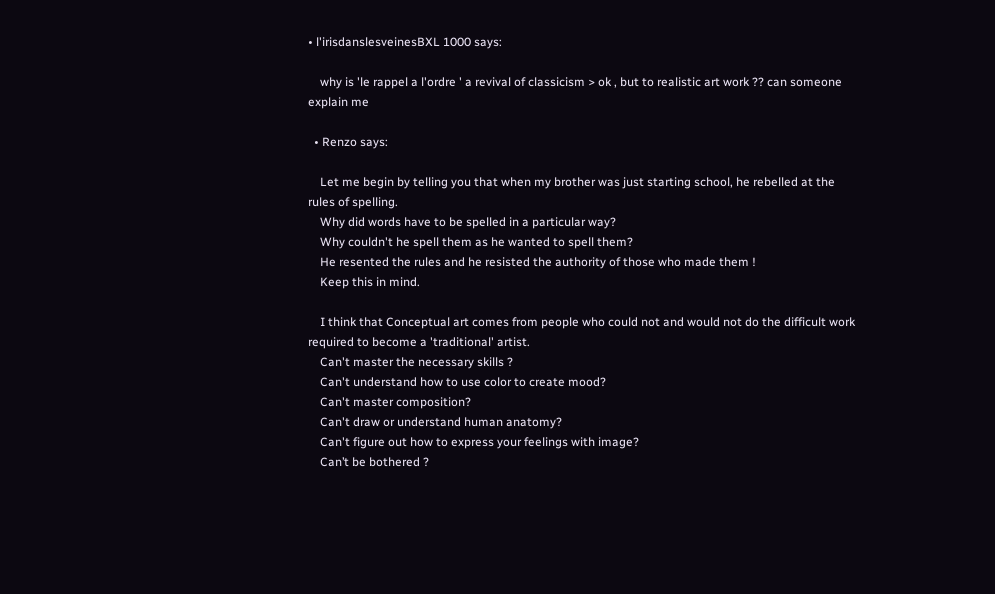• l'irisdanslesveinesBXL 1000 says:

    why is 'le rappel a l'ordre ' a revival of classicism > ok , but to realistic art work ?? can someone explain me

  • Renzo says:

    Let me begin by telling you that when my brother was just starting school, he rebelled at the rules of spelling.
    Why did words have to be spelled in a particular way?
    Why couldn't he spell them as he wanted to spell them?
    He resented the rules and he resisted the authority of those who made them !
    Keep this in mind.

    I think that Conceptual art comes from people who could not and would not do the difficult work required to become a 'traditional' artist.
    Can't master the necessary skills ?
    Can't understand how to use color to create mood?
    Can't master composition?
    Can't draw or understand human anatomy?
    Can't figure out how to express your feelings with image?
    Can’t be bothered ?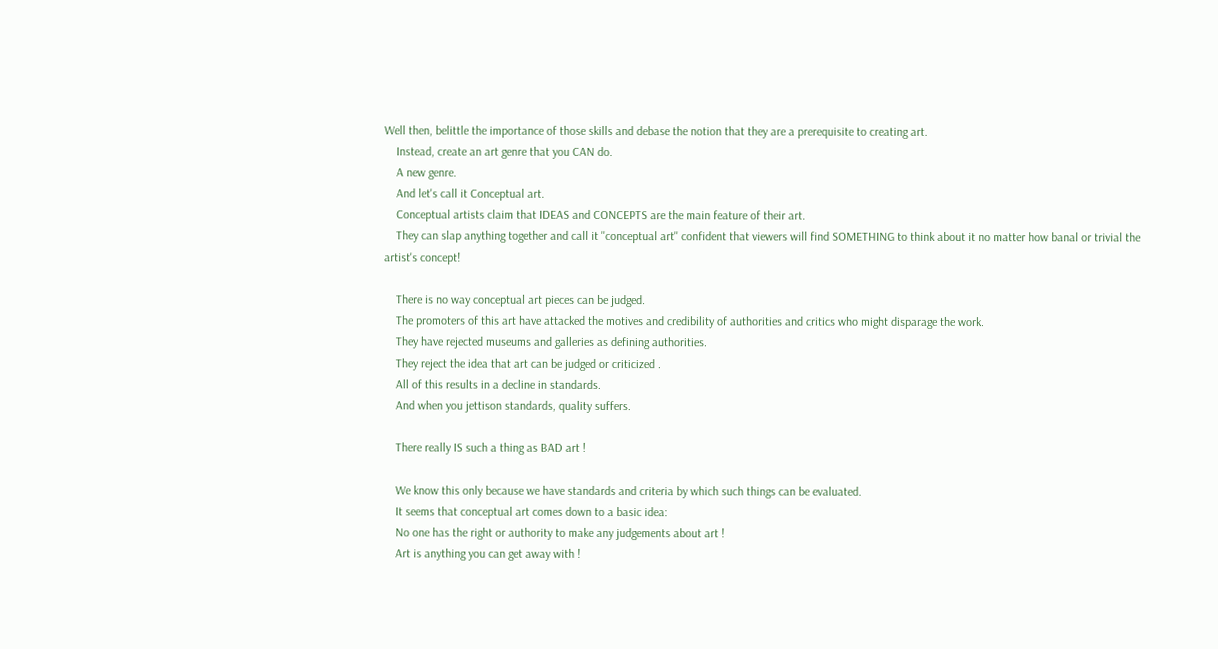Well then, belittle the importance of those skills and debase the notion that they are a prerequisite to creating art.
    Instead, create an art genre that you CAN do.
    A new genre.
    And let's call it Conceptual art.
    Conceptual artists claim that IDEAS and CONCEPTS are the main feature of their art.
    They can slap anything together and call it ''conceptual art'' confident that viewers will find SOMETHING to think about it no matter how banal or trivial the artist's concept!

    There is no way conceptual art pieces can be judged.
    The promoters of this art have attacked the motives and credibility of authorities and critics who might disparage the work.
    They have rejected museums and galleries as defining authorities.
    They reject the idea that art can be judged or criticized .
    All of this results in a decline in standards.
    And when you jettison standards, quality suffers.

    There really IS such a thing as BAD art !

    We know this only because we have standards and criteria by which such things can be evaluated.
    It seems that conceptual art comes down to a basic idea:
    No one has the right or authority to make any judgements about art !
    Art is anything you can get away with !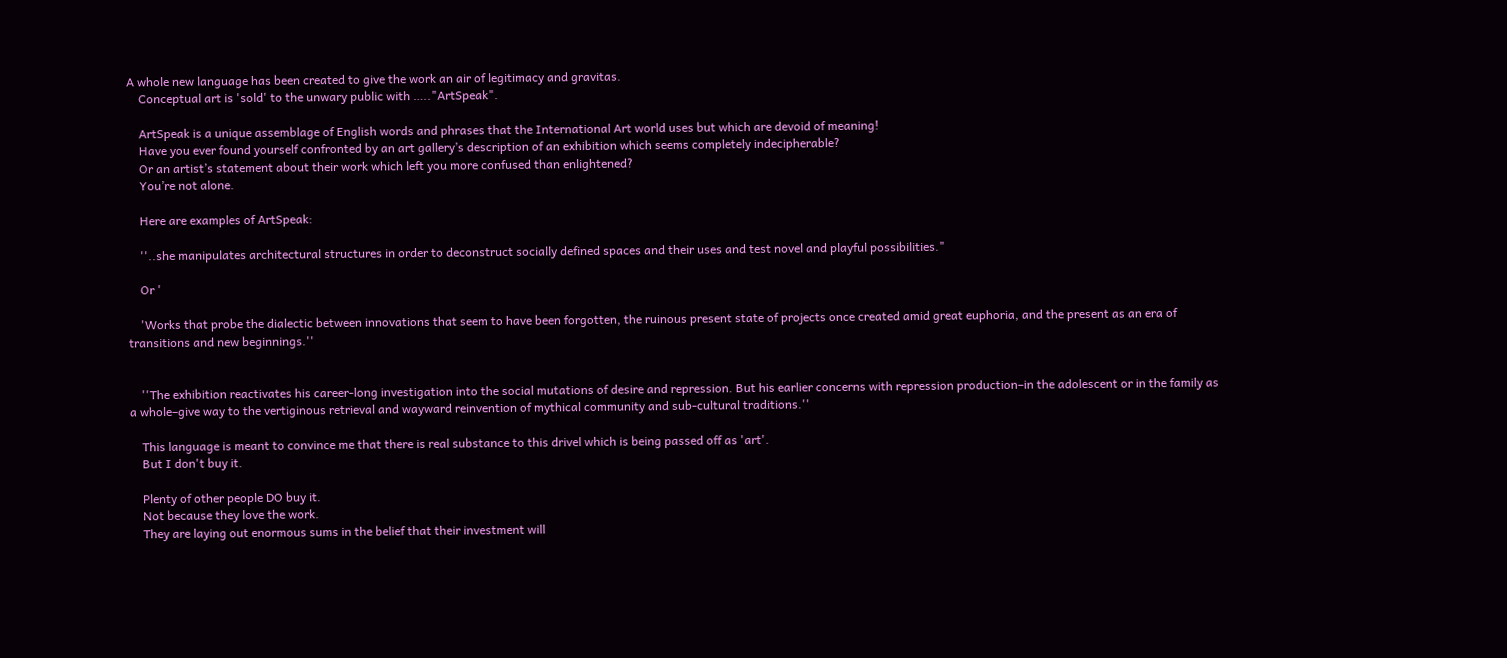A whole new language has been created to give the work an air of legitimacy and gravitas.
    Conceptual art is 'sold' to the unwary public with ….."ArtSpeak".

    ArtSpeak is a unique assemblage of English words and phrases that the International Art world uses but which are devoid of meaning!
    Have you ever found yourself confronted by an art gallery’s description of an exhibition which seems completely indecipherable?
    Or an artist’s statement about their work which left you more confused than enlightened?
    You’re not alone.

    Here are examples of ArtSpeak:

    ''..she manipulates architectural structures in order to deconstruct socially defined spaces and their uses and test novel and playful possibilities."

    Or '

    'Works that probe the dialectic between innovations that seem to have been forgotten, the ruinous present state of projects once created amid great euphoria, and the present as an era of transitions and new beginnings.''


    ''The exhibition reactivates his career-long investigation into the social mutations of desire and repression. But his earlier concerns with repression production–in the adolescent or in the family as a whole–give way to the vertiginous retrieval and wayward reinvention of mythical community and sub-cultural traditions.''

    This language is meant to convince me that there is real substance to this drivel which is being passed off as 'art'.
    But I don't buy it.

    Plenty of other people DO buy it.
    Not because they love the work.
    They are laying out enormous sums in the belief that their investment will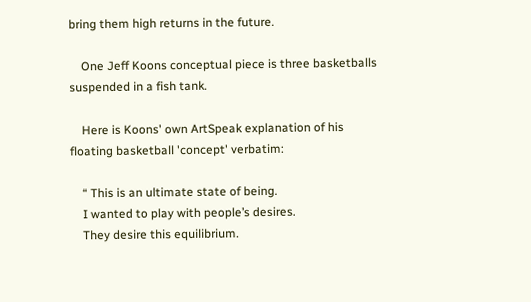bring them high returns in the future.

    One Jeff Koons conceptual piece is three basketballs suspended in a fish tank.

    Here is Koons' own ArtSpeak explanation of his floating basketball 'concept' verbatim:

    “ This is an ultimate state of being.
    I wanted to play with people’s desires.
    They desire this equilibrium.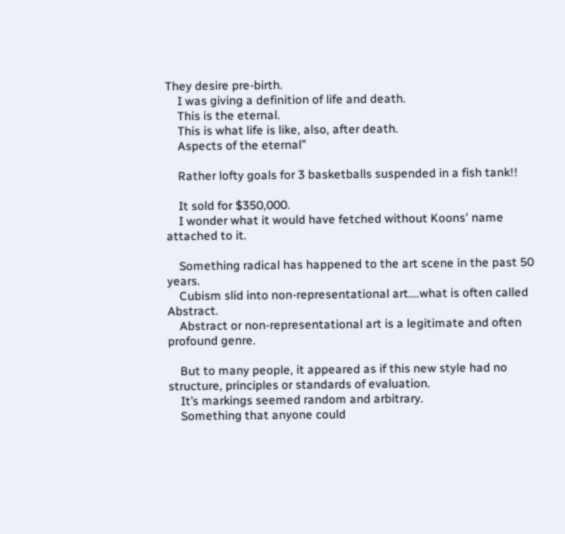They desire pre-birth.
    I was giving a definition of life and death.
    This is the eternal.
    This is what life is like, also, after death.
    Aspects of the eternal”

    Rather lofty goals for 3 basketballs suspended in a fish tank!!

    It sold for $350,000.
    I wonder what it would have fetched without Koons' name attached to it.

    Something radical has happened to the art scene in the past 50 years.
    Cubism slid into non-representational art….what is often called Abstract.
    Abstract or non-representational art is a legitimate and often profound genre.

    But to many people, it appeared as if this new style had no structure, principles or standards of evaluation.
    It’s markings seemed random and arbitrary.
    Something that anyone could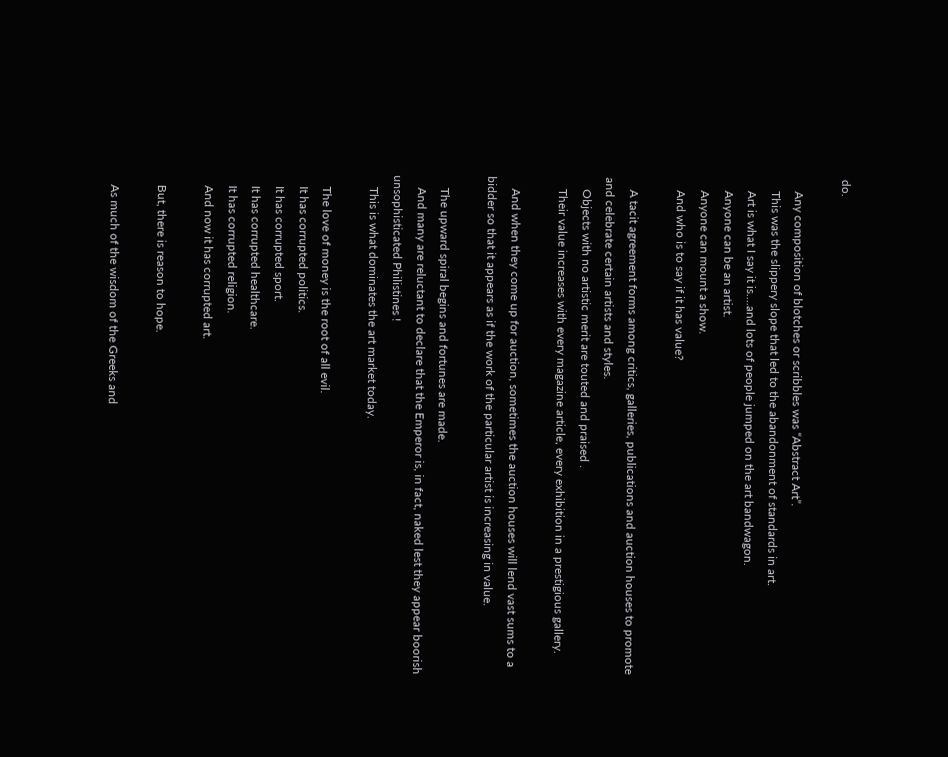do.

    Any composition of blotches or scribbles was “Abstract Art”.
    This was the slippery slope that led to the abandonment of standards in art.
    Art is what I say it is….and lots of people jumped on the art bandwagon.
    Anyone can be an artist.
    Anyone can mount a show.
    And who is to say if it has value?

    A tacit agreement forms among critics, galleries, publications and auction houses to promote and celebrate certain artists and styles.
    Objects with no artistic merit are touted and praised .
    Their value increases with every magazine article, every exhibition in a prestigious gallery.

    And when they come up for auction, sometimes the auction houses will lend vast sums to a bidder so that it appears as if the work of the particular artist is increasing in value.

    The upward spiral begins and fortunes are made.
    And many are reluctant to declare that the Emperor is, in fact, naked lest they appear boorish unsophisticated Philistines !
    This is what dominates the art market today.

    The love of money is the root of all evil.
    It has corrupted politics.
    It has corrupted sport.
    It has corrupted healthcare.
    It has corrupted religion.
    And now it has corrupted art.

    But, there is reason to hope.

    As much of the wisdom of the Greeks and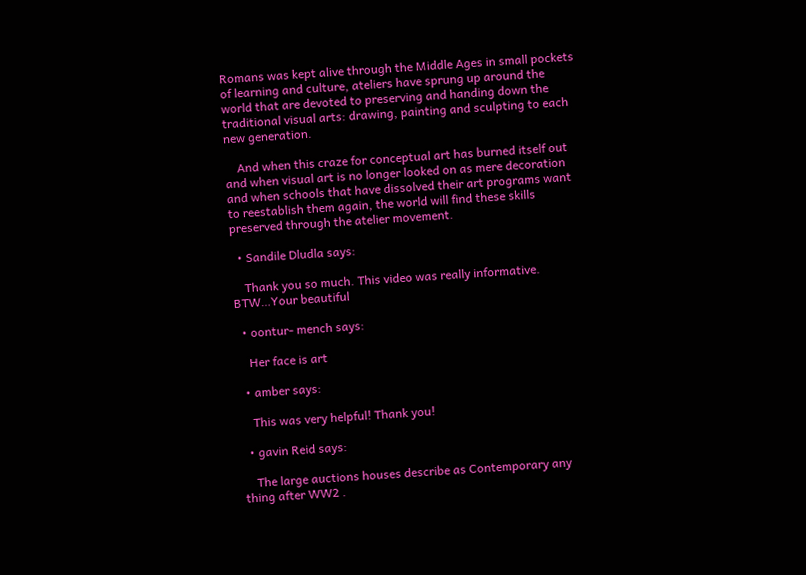Romans was kept alive through the Middle Ages in small pockets of learning and culture, ateliers have sprung up around the world that are devoted to preserving and handing down the traditional visual arts: drawing, painting and sculpting to each new generation.

    And when this craze for conceptual art has burned itself out and when visual art is no longer looked on as mere decoration and when schools that have dissolved their art programs want to reestablish them again, the world will find these skills preserved through the atelier movement.

  • Sandile Dludla says:

    Thank you so much. This video was really informative. BTW…Your beautiful

  • oontur- mench says:

    Her face is art

  • amber says:

    This was very helpful! Thank you!

  • gavin Reid says:

    The large auctions houses describe as Contemporary any thing after WW2 .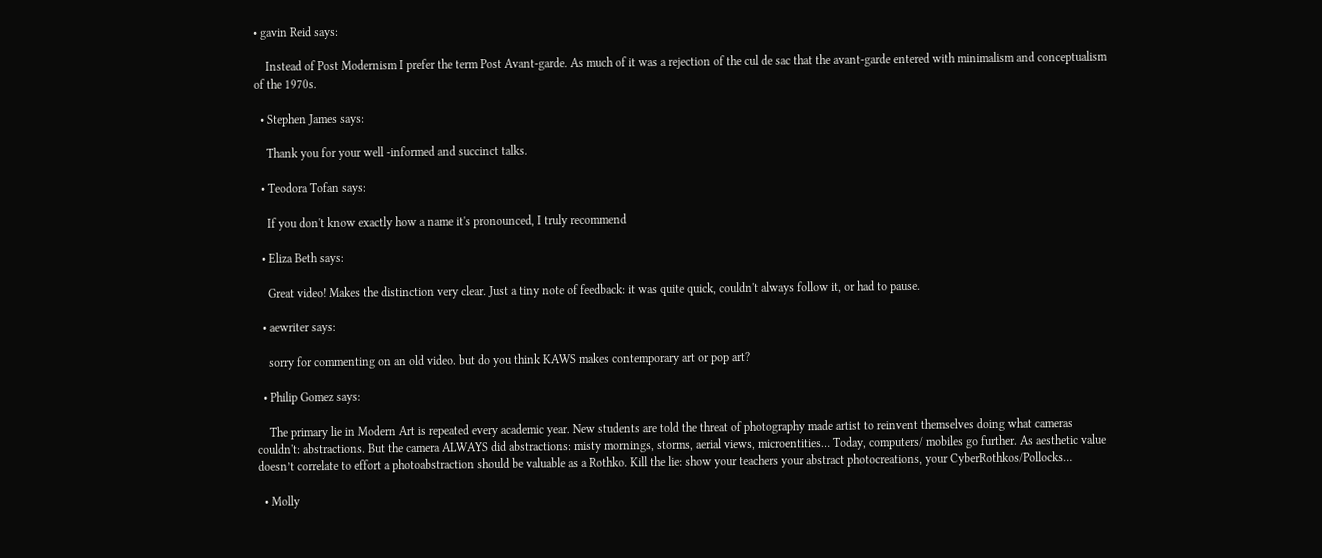• gavin Reid says:

    Instead of Post Modernism I prefer the term Post Avant-garde. As much of it was a rejection of the cul de sac that the avant-garde entered with minimalism and conceptualism of the 1970s.

  • Stephen James says:

    Thank you for your well -informed and succinct talks.

  • Teodora Tofan says:

    If you don't know exactly how a name it's pronounced, I truly recommend

  • Eliza Beth says:

    Great video! Makes the distinction very clear. Just a tiny note of feedback: it was quite quick, couldn't always follow it, or had to pause.

  • aewriter says:

    sorry for commenting on an old video. but do you think KAWS makes contemporary art or pop art?

  • Philip Gomez says:

    The primary lie in Modern Art is repeated every academic year. New students are told the threat of photography made artist to reinvent themselves doing what cameras couldn't: abstractions. But the camera ALWAYS did abstractions: misty mornings, storms, aerial views, microentities… Today, computers/ mobiles go further. As aesthetic value doesn’t correlate to effort a photoabstraction should be valuable as a Rothko. Kill the lie: show your teachers your abstract photocreations, your CyberRothkos/Pollocks…

  • Molly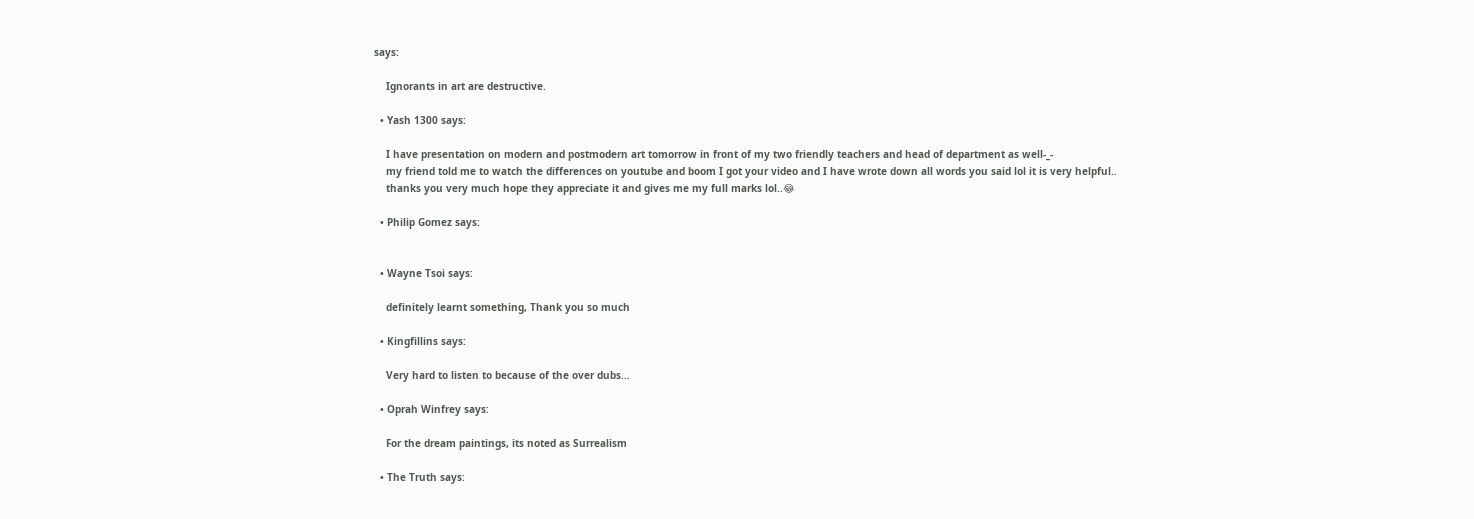says:

    Ignorants in art are destructive.

  • Yash 1300 says:

    I have presentation on modern and postmodern art tomorrow in front of my two friendly teachers and head of department as well-_-
    my friend told me to watch the differences on youtube and boom I got your video and I have wrote down all words you said lol it is very helpful..
    thanks you very much hope they appreciate it and gives me my full marks lol..😂

  • Philip Gomez says:


  • Wayne Tsoi says:

    definitely learnt something, Thank you so much

  • Kingfillins says:

    Very hard to listen to because of the over dubs…

  • Oprah Winfrey says:

    For the dream paintings, its noted as Surrealism

  • The Truth says: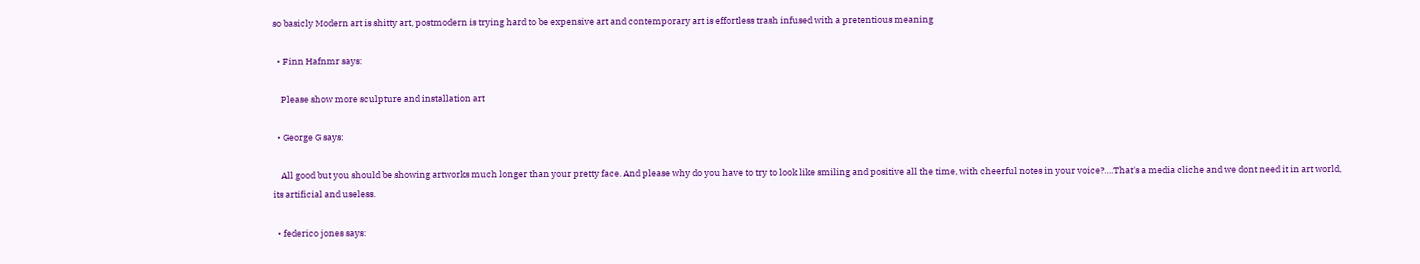so basicly Modern art is shitty art, postmodern is trying hard to be expensive art and contemporary art is effortless trash infused with a pretentious meaning

  • Finn Hafnmr says:

    Please show more sculpture and installation art

  • George G says:

    All good but you should be showing artworks much longer than your pretty face. And please why do you have to try to look like smiling and positive all the time, with cheerful notes in your voice?….That's a media cliche and we dont need it in art world, its artificial and useless.

  • federico jones says: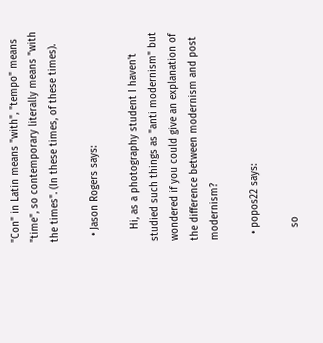"Con" in Latin means "with", "tempo" means "time", so contemporary literally means "with the times". (In these times, of these times).

  • Jason Rogers says:

    Hi, as a photography student I haven't studied such things as "anti modernism" but wondered if you could give an explanation of the difference between modernism and post modernism?

  • popos22 says:

    so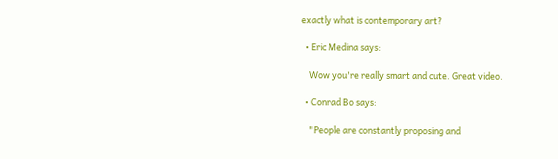exactly what is contemporary art?

  • Eric Medina says:

    Wow you're really smart and cute. Great video.

  • Conrad Bo says:

    "People are constantly proposing and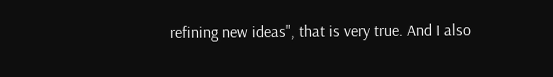refining new ideas", that is very true. And I also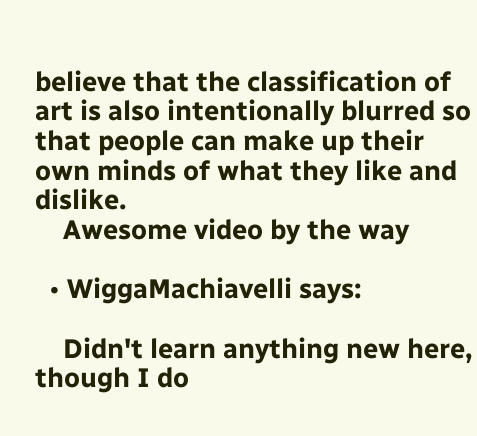believe that the classification of art is also intentionally blurred so that people can make up their own minds of what they like and dislike.
    Awesome video by the way

  • WiggaMachiavelli says:

    Didn't learn anything new here, though I do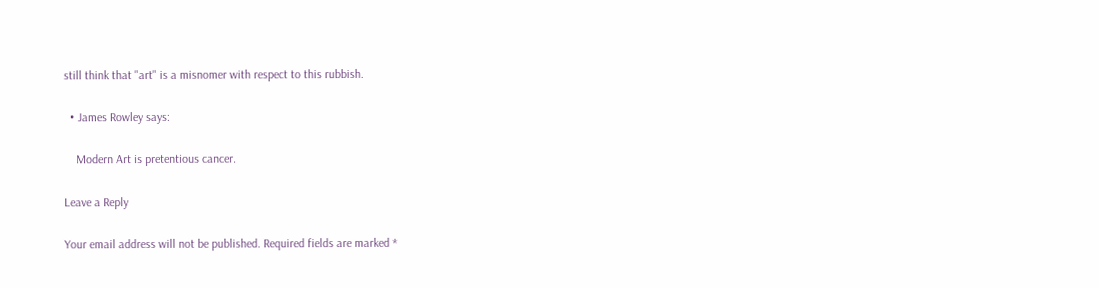still think that "art" is a misnomer with respect to this rubbish.

  • James Rowley says:

    Modern Art is pretentious cancer.

Leave a Reply

Your email address will not be published. Required fields are marked *